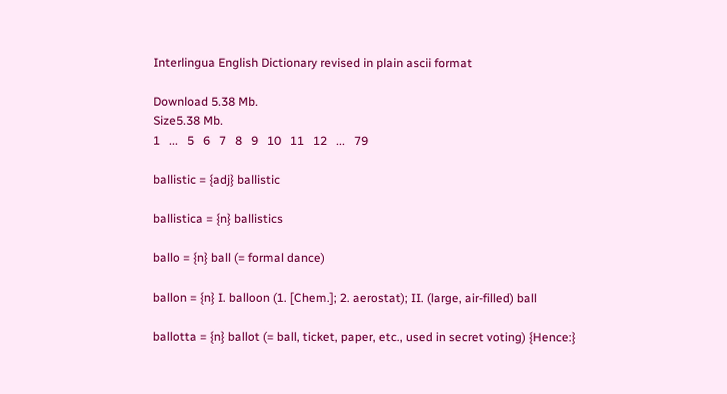Interlingua English Dictionary revised in plain ascii format

Download 5.38 Mb.
Size5.38 Mb.
1   ...   5   6   7   8   9   10   11   12   ...   79

ballistic = {adj} ballistic

ballistica = {n} ballistics

ballo = {n} ball (= formal dance)

ballon = {n} I. balloon (1. [Chem.]; 2. aerostat); II. (large, air-filled) ball

ballotta = {n} ballot (= ball, ticket, paper, etc., used in secret voting) {Hence:}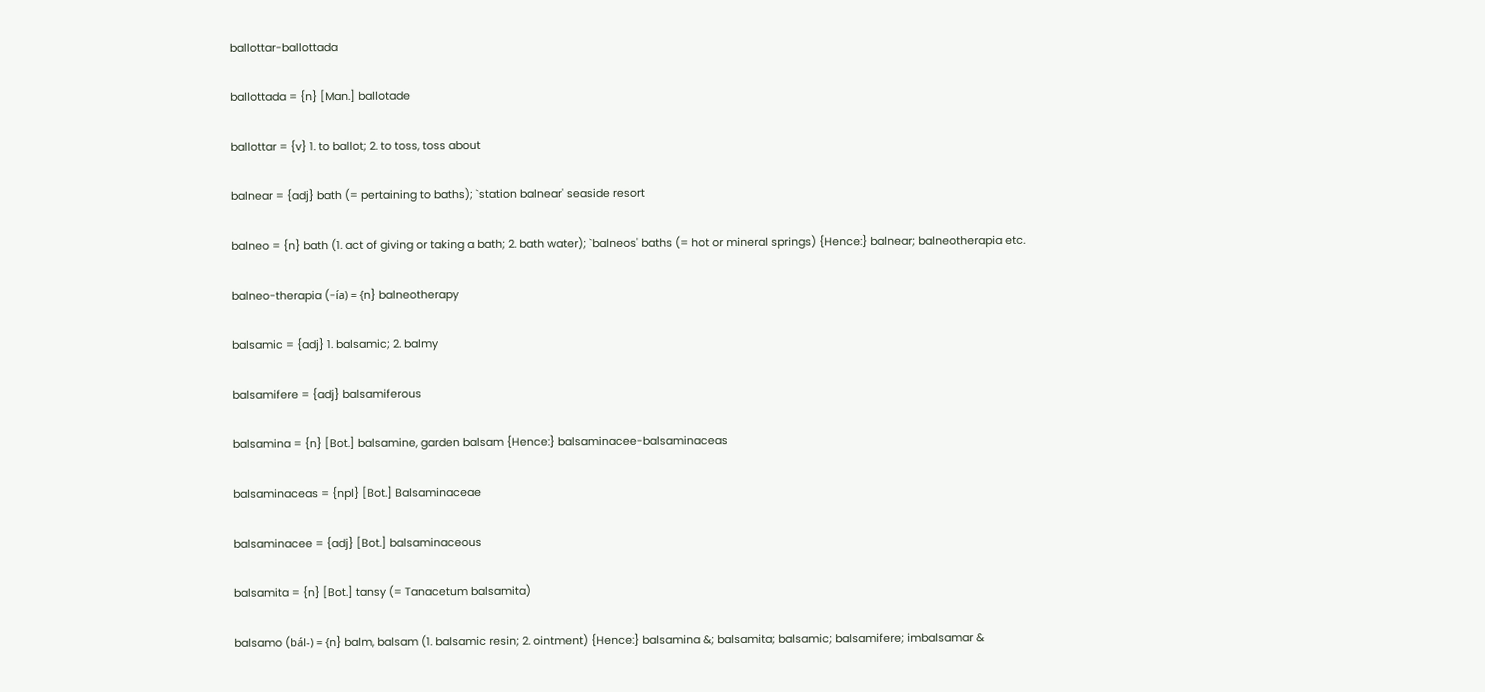ballottar-ballottada

ballottada = {n} [Man.] ballotade

ballottar = {v} 1. to ballot; 2. to toss, toss about

balnear = {adj} bath (= pertaining to baths); `station balnear' seaside resort

balneo = {n} bath (1. act of giving or taking a bath; 2. bath water); `balneos' baths (= hot or mineral springs) {Hence:} balnear; balneotherapia etc.

balneo-therapia (-ía) = {n} balneotherapy

balsamic = {adj} 1. balsamic; 2. balmy

balsamifere = {adj} balsamiferous

balsamina = {n} [Bot.] balsamine, garden balsam {Hence:} balsaminacee-balsaminaceas

balsaminaceas = {npl} [Bot.] Balsaminaceae

balsaminacee = {adj} [Bot.] balsaminaceous

balsamita = {n} [Bot.] tansy (= Tanacetum balsamita)

balsamo (bál-) = {n} balm, balsam (1. balsamic resin; 2. ointment) {Hence:} balsamina &; balsamita; balsamic; balsamifere; imbalsamar &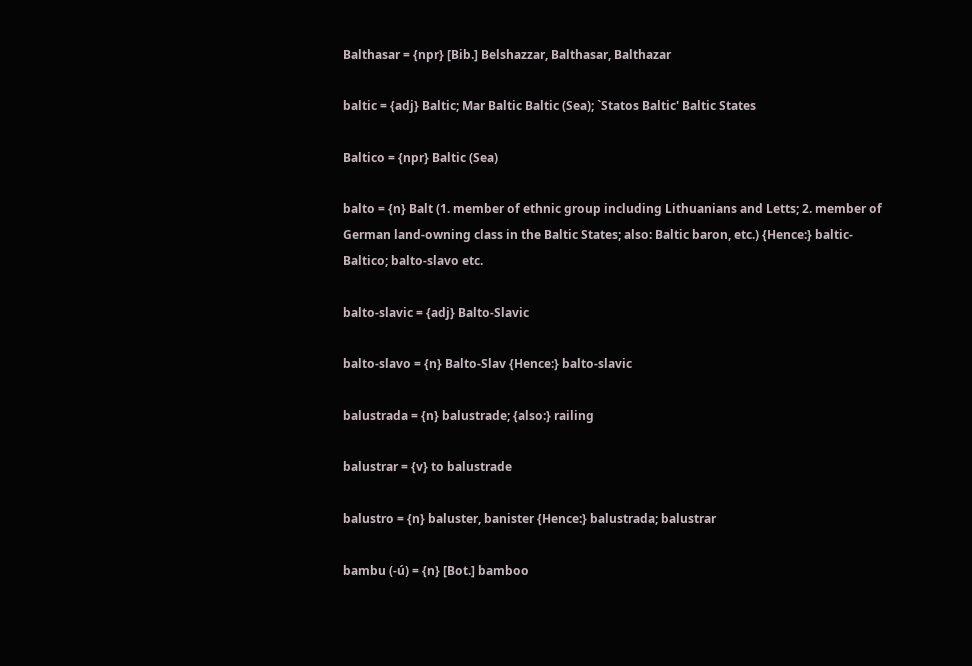Balthasar = {npr} [Bib.] Belshazzar, Balthasar, Balthazar

baltic = {adj} Baltic; Mar Baltic Baltic (Sea); `Statos Baltic' Baltic States

Baltico = {npr} Baltic (Sea)

balto = {n} Balt (1. member of ethnic group including Lithuanians and Letts; 2. member of German land-owning class in the Baltic States; also: Baltic baron, etc.) {Hence:} baltic-Baltico; balto-slavo etc.

balto-slavic = {adj} Balto-Slavic

balto-slavo = {n} Balto-Slav {Hence:} balto-slavic

balustrada = {n} balustrade; {also:} railing

balustrar = {v} to balustrade

balustro = {n} baluster, banister {Hence:} balustrada; balustrar

bambu (-ú) = {n} [Bot.] bamboo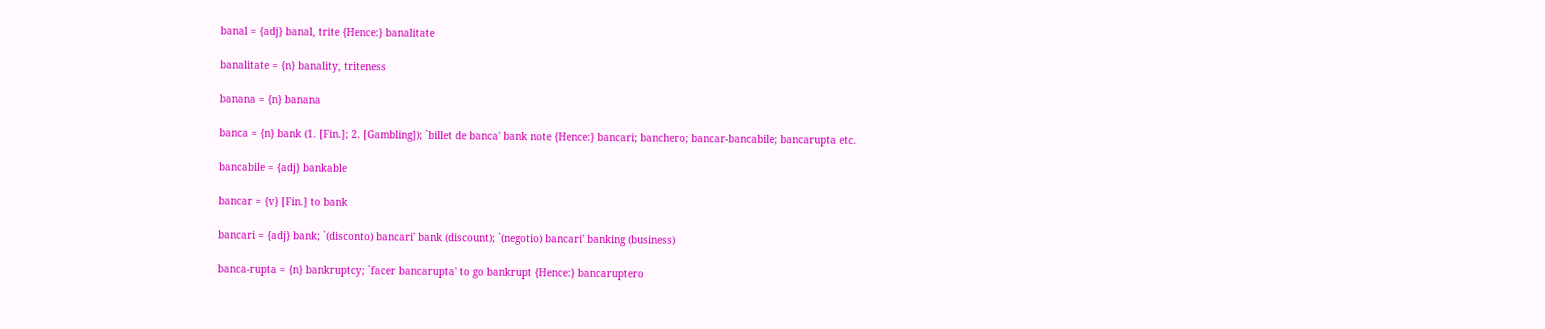banal = {adj} banal, trite {Hence:} banalitate

banalitate = {n} banality, triteness

banana = {n} banana

banca = {n} bank (1. [Fin.]; 2. [Gambling]); `billet de banca' bank note {Hence:} bancari; banchero; bancar-bancabile; bancarupta etc.

bancabile = {adj} bankable

bancar = {v} [Fin.] to bank

bancari = {adj} bank; `(disconto) bancari' bank (discount); `(negotio) bancari' banking (business)

banca-rupta = {n} bankruptcy; `facer bancarupta' to go bankrupt {Hence:} bancaruptero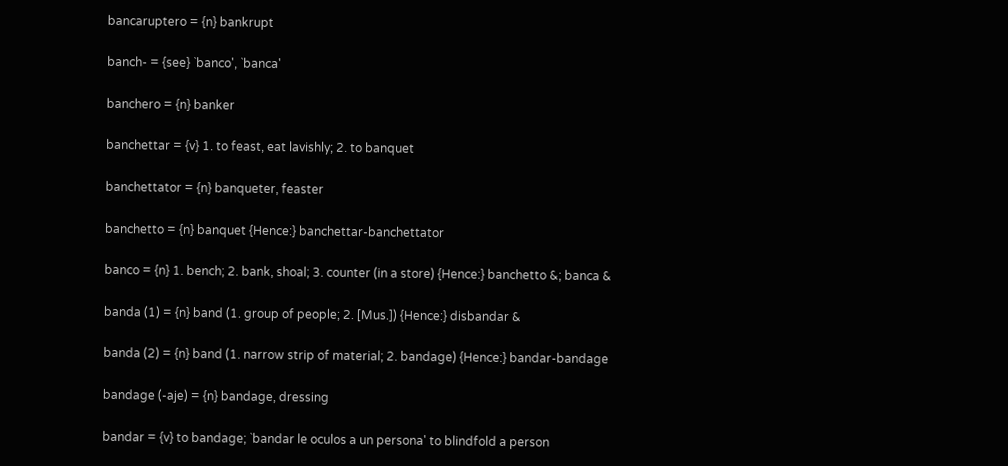bancaruptero = {n} bankrupt

banch- = {see} `banco', `banca'

banchero = {n} banker

banchettar = {v} 1. to feast, eat lavishly; 2. to banquet

banchettator = {n} banqueter, feaster

banchetto = {n} banquet {Hence:} banchettar-banchettator

banco = {n} 1. bench; 2. bank, shoal; 3. counter (in a store) {Hence:} banchetto &; banca &

banda (1) = {n} band (1. group of people; 2. [Mus.]) {Hence:} disbandar &

banda (2) = {n} band (1. narrow strip of material; 2. bandage) {Hence:} bandar-bandage

bandage (-aje) = {n} bandage, dressing

bandar = {v} to bandage; `bandar le oculos a un persona' to blindfold a person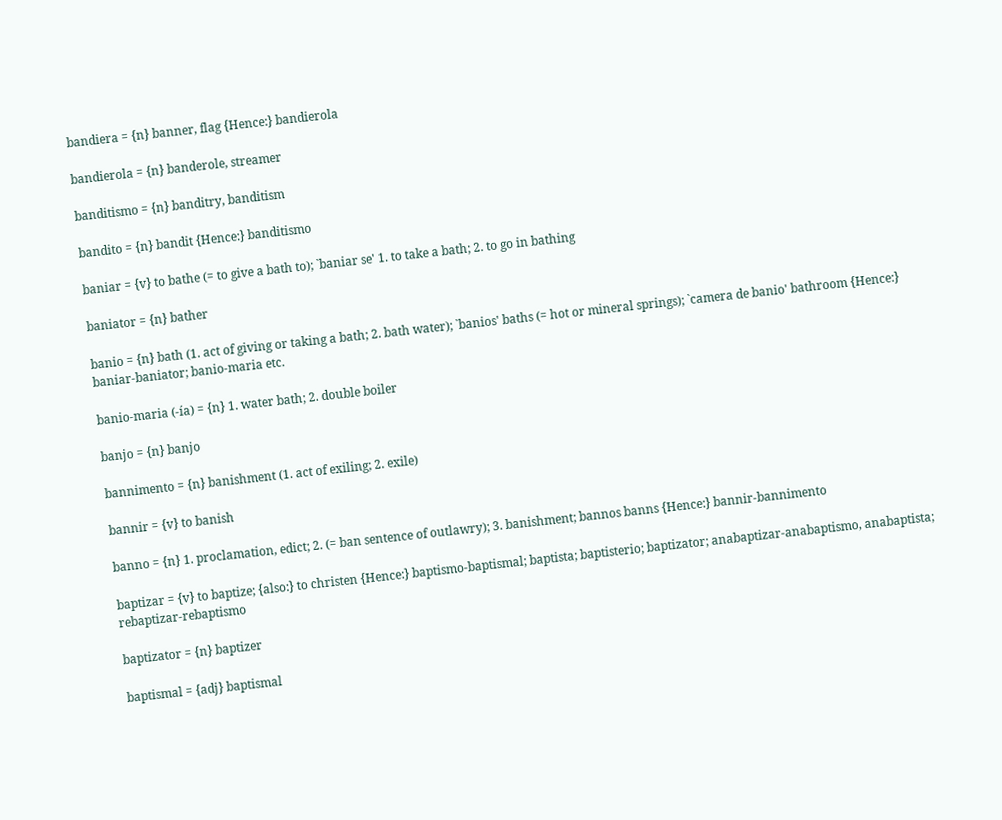bandiera = {n} banner, flag {Hence:} bandierola

bandierola = {n} banderole, streamer

banditismo = {n} banditry, banditism

bandito = {n} bandit {Hence:} banditismo

baniar = {v} to bathe (= to give a bath to); `baniar se' 1. to take a bath; 2. to go in bathing

baniator = {n} bather

banio = {n} bath (1. act of giving or taking a bath; 2. bath water); `banios' baths (= hot or mineral springs); `camera de banio' bathroom {Hence:} baniar-baniator; banio-maria etc.

banio-maria (-ía) = {n} 1. water bath; 2. double boiler

banjo = {n} banjo

bannimento = {n} banishment (1. act of exiling; 2. exile)

bannir = {v} to banish

banno = {n} 1. proclamation, edict; 2. (= ban sentence of outlawry); 3. banishment; bannos banns {Hence:} bannir-bannimento

baptizar = {v} to baptize; {also:} to christen {Hence:} baptismo-baptismal; baptista; baptisterio; baptizator; anabaptizar-anabaptismo, anabaptista; rebaptizar-rebaptismo

baptizator = {n} baptizer

baptismal = {adj} baptismal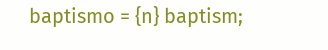baptismo = {n} baptism;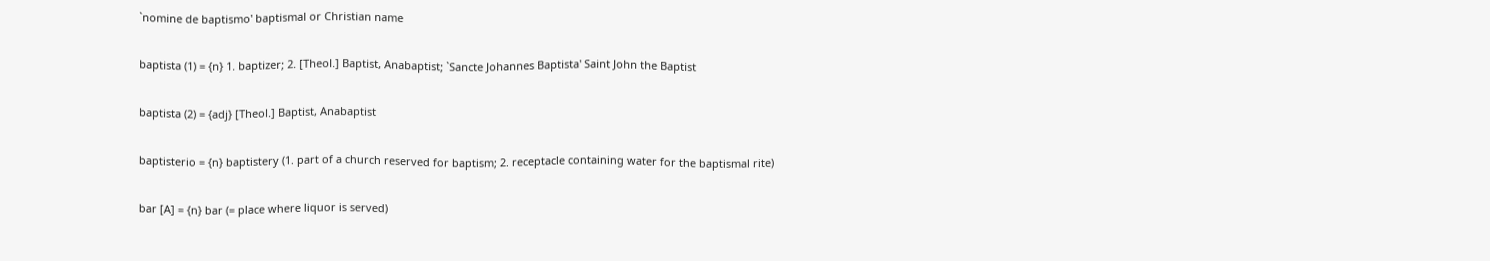`nomine de baptismo' baptismal or Christian name

baptista (1) = {n} 1. baptizer; 2. [Theol.] Baptist, Anabaptist; `Sancte Johannes Baptista' Saint John the Baptist

baptista (2) = {adj} [Theol.] Baptist, Anabaptist

baptisterio = {n} baptistery (1. part of a church reserved for baptism; 2. receptacle containing water for the baptismal rite)

bar [A] = {n} bar (= place where liquor is served)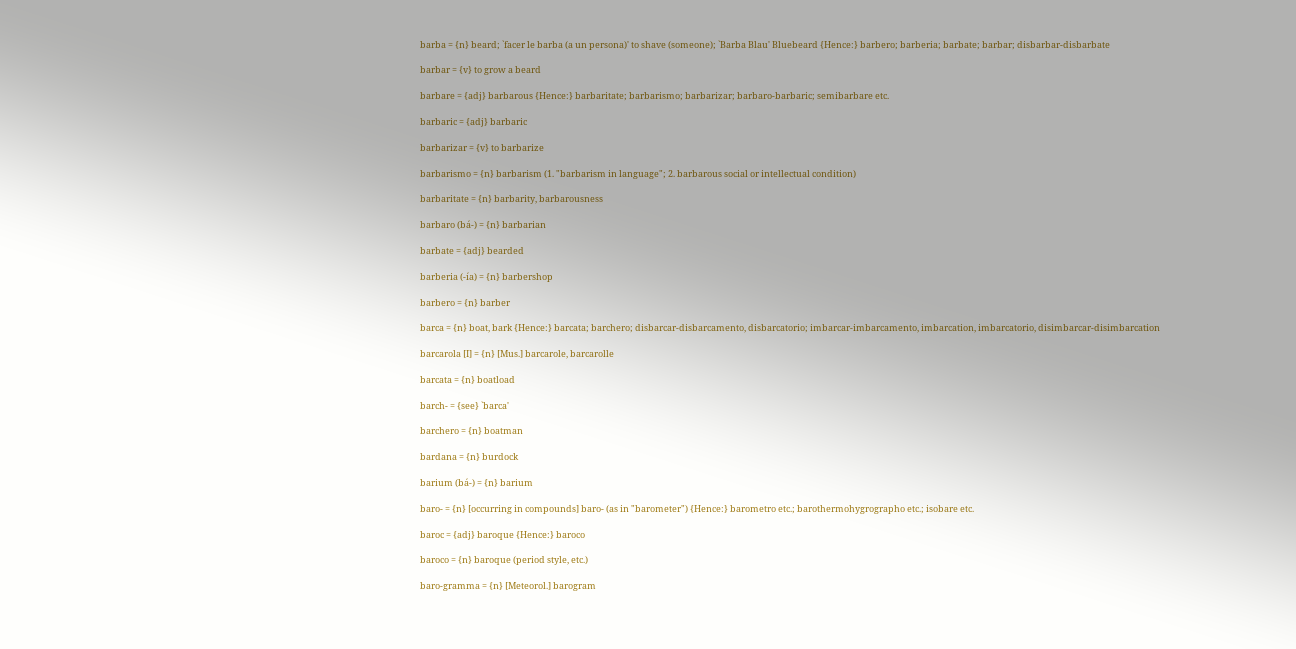barba = {n} beard; `facer le barba (a un persona)' to shave (someone); `Barba Blau' Bluebeard {Hence:} barbero; barberia; barbate; barbar; disbarbar-disbarbate

barbar = {v} to grow a beard

barbare = {adj} barbarous {Hence:} barbaritate; barbarismo; barbarizar; barbaro-barbaric; semibarbare etc.

barbaric = {adj} barbaric

barbarizar = {v} to barbarize

barbarismo = {n} barbarism (1. "barbarism in language"; 2. barbarous social or intellectual condition)

barbaritate = {n} barbarity, barbarousness

barbaro (bá-) = {n} barbarian

barbate = {adj} bearded

barberia (-ía) = {n} barbershop

barbero = {n} barber

barca = {n} boat, bark {Hence:} barcata; barchero; disbarcar-disbarcamento, disbarcatorio; imbarcar-imbarcamento, imbarcation, imbarcatorio, disimbarcar-disimbarcation

barcarola [I] = {n} [Mus.] barcarole, barcarolle

barcata = {n} boatload

barch- = {see} `barca'

barchero = {n} boatman

bardana = {n} burdock

barium (bá-) = {n} barium

baro- = {n} [occurring in compounds] baro- (as in "barometer") {Hence:} barometro etc.; barothermohygrographo etc.; isobare etc.

baroc = {adj} baroque {Hence:} baroco

baroco = {n} baroque (period style, etc.)

baro-gramma = {n} [Meteorol.] barogram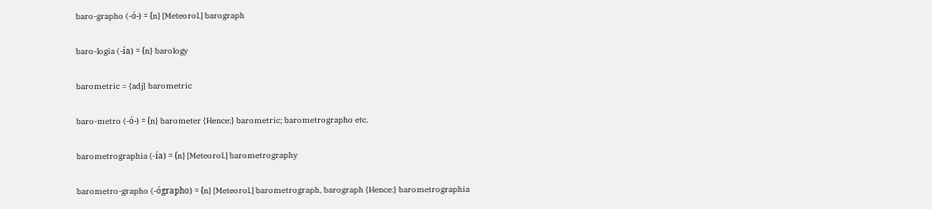baro-grapho (-ó-) = {n} [Meteorol.] barograph

baro-logia (-ía) = {n} barology

barometric = {adj} barometric

baro-metro (-ó-) = {n} barometer {Hence:} barometric; barometrographo etc.

barometrographia (-ía) = {n} [Meteorol.] barometrography

barometro-grapho (-ógrapho) = {n} [Meteorol.] barometrograph, barograph {Hence:} barometrographia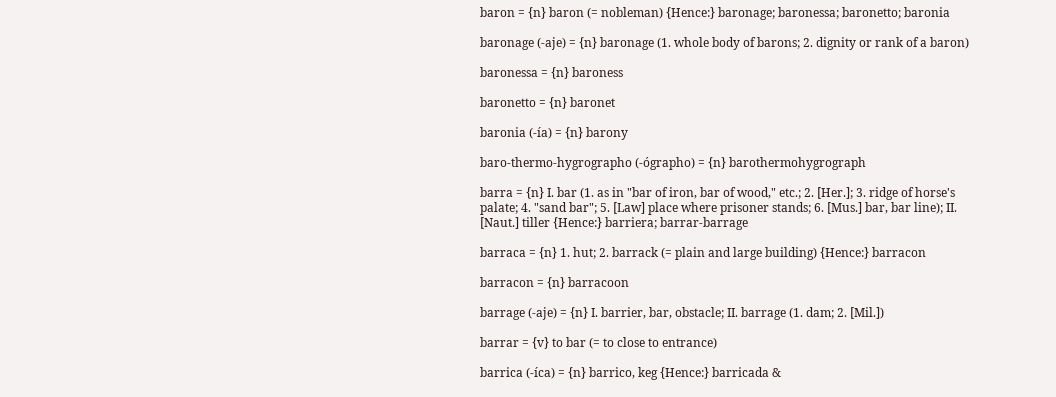baron = {n} baron (= nobleman) {Hence:} baronage; baronessa; baronetto; baronia

baronage (-aje) = {n} baronage (1. whole body of barons; 2. dignity or rank of a baron)

baronessa = {n} baroness

baronetto = {n} baronet

baronia (-ía) = {n} barony

baro-thermo-hygrographo (-ógrapho) = {n} barothermohygrograph

barra = {n} I. bar (1. as in "bar of iron, bar of wood," etc.; 2. [Her.]; 3. ridge of horse's palate; 4. "sand bar"; 5. [Law] place where prisoner stands; 6. [Mus.] bar, bar line); II. [Naut.] tiller {Hence:} barriera; barrar-barrage

barraca = {n} 1. hut; 2. barrack (= plain and large building) {Hence:} barracon

barracon = {n} barracoon

barrage (-aje) = {n} I. barrier, bar, obstacle; II. barrage (1. dam; 2. [Mil.])

barrar = {v} to bar (= to close to entrance)

barrica (-íca) = {n} barrico, keg {Hence:} barricada &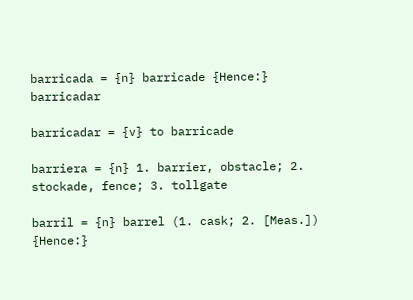barricada = {n} barricade {Hence:} barricadar

barricadar = {v} to barricade

barriera = {n} 1. barrier, obstacle; 2. stockade, fence; 3. tollgate

barril = {n} barrel (1. cask; 2. [Meas.]) {Hence:}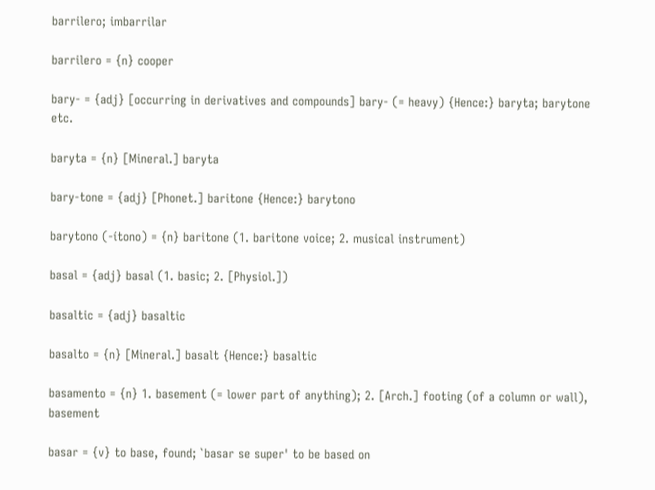barrilero; imbarrilar

barrilero = {n} cooper

bary- = {adj} [occurring in derivatives and compounds] bary- (= heavy) {Hence:} baryta; barytone etc.

baryta = {n} [Mineral.] baryta

bary-tone = {adj} [Phonet.] baritone {Hence:} barytono

barytono (-ítono) = {n} baritone (1. baritone voice; 2. musical instrument)

basal = {adj} basal (1. basic; 2. [Physiol.])

basaltic = {adj} basaltic

basalto = {n} [Mineral.] basalt {Hence:} basaltic

basamento = {n} 1. basement (= lower part of anything); 2. [Arch.] footing (of a column or wall), basement

basar = {v} to base, found; `basar se super' to be based on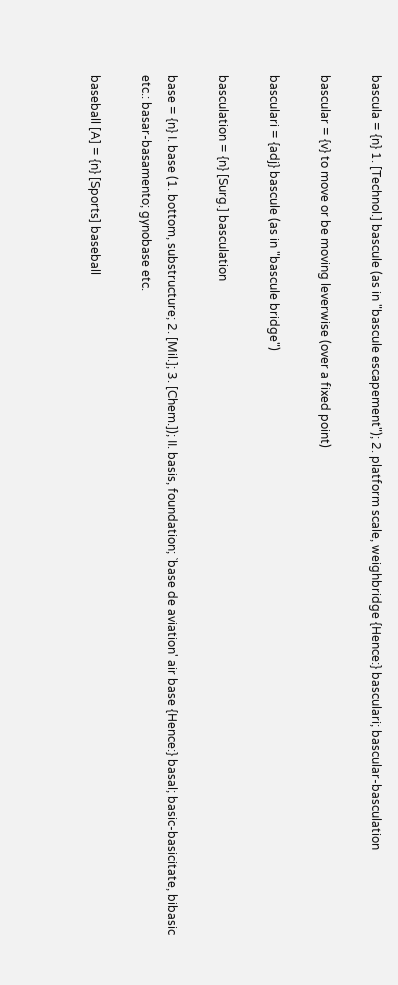bascula = {n} 1. [Technol.] bascule (as in "bascule escapement"); 2. platform scale, weighbridge {Hence:} basculari; bascular-basculation

bascular = {v} to move or be moving leverwise (over a fixed point)

basculari = {adj} bascule (as in "bascule bridge")

basculation = {n} [Surg.] basculation

base = {n} I. base (1. bottom, substructure; 2. [Mil.]; 3. [Chem.]); II. basis, foundation; `base de aviation' air base {Hence:} basal; basic-basicitate, bibasic etc.: basar-basamento; gynobase etc.

baseball [A] = {n} [Sports] baseball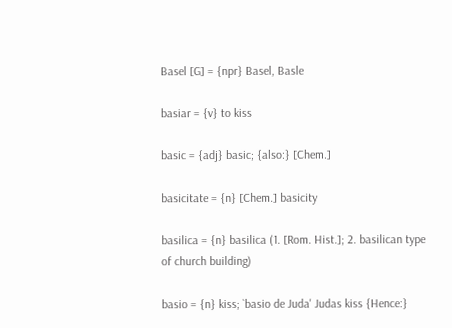Basel [G] = {npr} Basel, Basle

basiar = {v} to kiss

basic = {adj} basic; {also:} [Chem.]

basicitate = {n} [Chem.] basicity

basilica = {n} basilica (1. [Rom. Hist.]; 2. basilican type of church building)

basio = {n} kiss; `basio de Juda' Judas kiss {Hence:}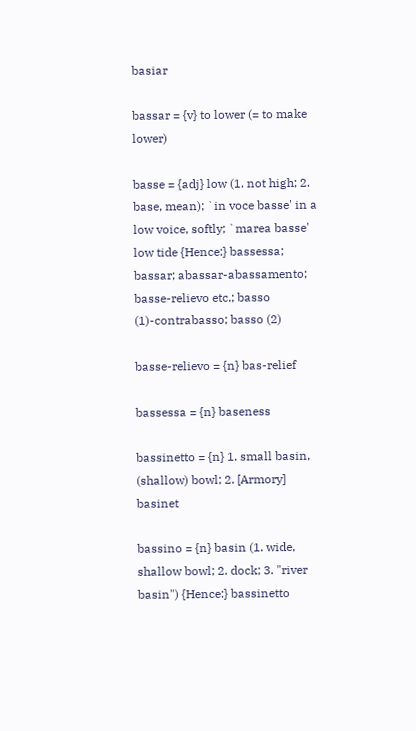basiar

bassar = {v} to lower (= to make lower)

basse = {adj} low (1. not high; 2. base, mean); `in voce basse' in a low voice, softly; `marea basse' low tide {Hence:} bassessa; bassar; abassar-abassamento; basse-relievo etc.; basso (1)-contrabasso; basso (2)

basse-relievo = {n} bas-relief

bassessa = {n} baseness

bassinetto = {n} 1. small basin, (shallow) bowl; 2. [Armory] basinet

bassino = {n} basin (1. wide, shallow bowl; 2. dock; 3. "river basin") {Hence:} bassinetto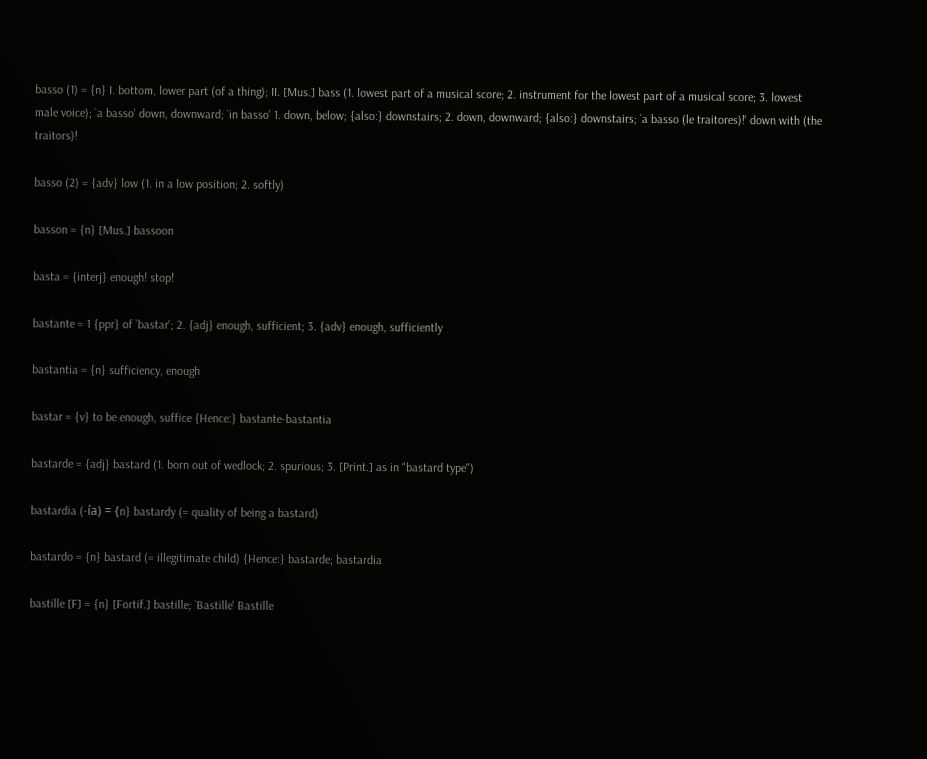basso (1) = {n} I. bottom, lower part (of a thing); II. [Mus.] bass (1. lowest part of a musical score; 2. instrument for the lowest part of a musical score; 3. lowest male voice); `a basso' down, downward; `in basso' 1. down, below; {also:} downstairs; 2. down, downward; {also:} downstairs; `a basso (le traitores)!' down with (the traitors)!

basso (2) = {adv} low (1. in a low position; 2. softly)

basson = {n} [Mus.] bassoon

basta = {interj} enough! stop!

bastante = 1 {ppr} of `bastar'; 2. {adj} enough, sufficient; 3. {adv} enough, sufficiently

bastantia = {n} sufficiency, enough

bastar = {v} to be enough, suffice {Hence:} bastante-bastantia

bastarde = {adj} bastard (1. born out of wedlock; 2. spurious; 3. [Print.] as in "bastard type")

bastardia (-ía) = {n} bastardy (= quality of being a bastard)

bastardo = {n} bastard (= illegitimate child) {Hence:} bastarde; bastardia

bastille [F] = {n} [Fortif.] bastille; `Bastille' Bastille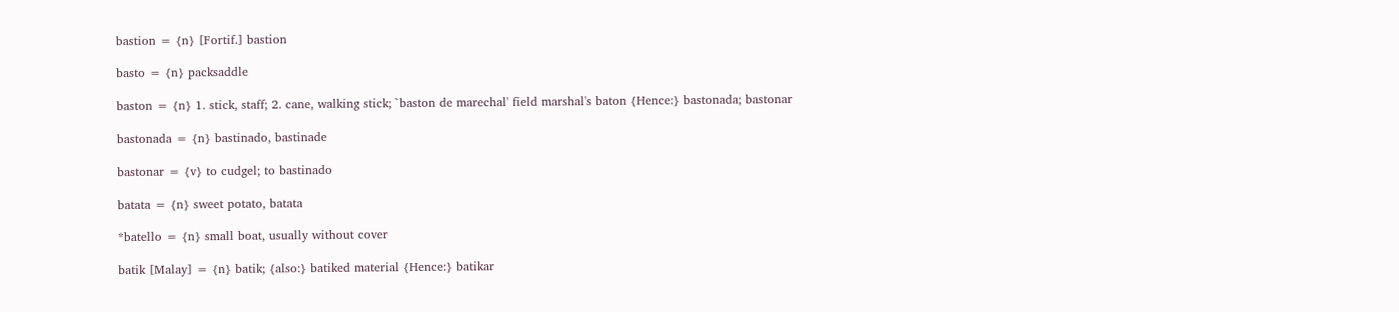bastion = {n} [Fortif.] bastion

basto = {n} packsaddle

baston = {n} 1. stick, staff; 2. cane, walking stick; `baston de marechal' field marshal's baton {Hence:} bastonada; bastonar

bastonada = {n} bastinado, bastinade

bastonar = {v} to cudgel; to bastinado

batata = {n} sweet potato, batata

*batello = {n} small boat, usually without cover

batik [Malay] = {n} batik; {also:} batiked material {Hence:} batikar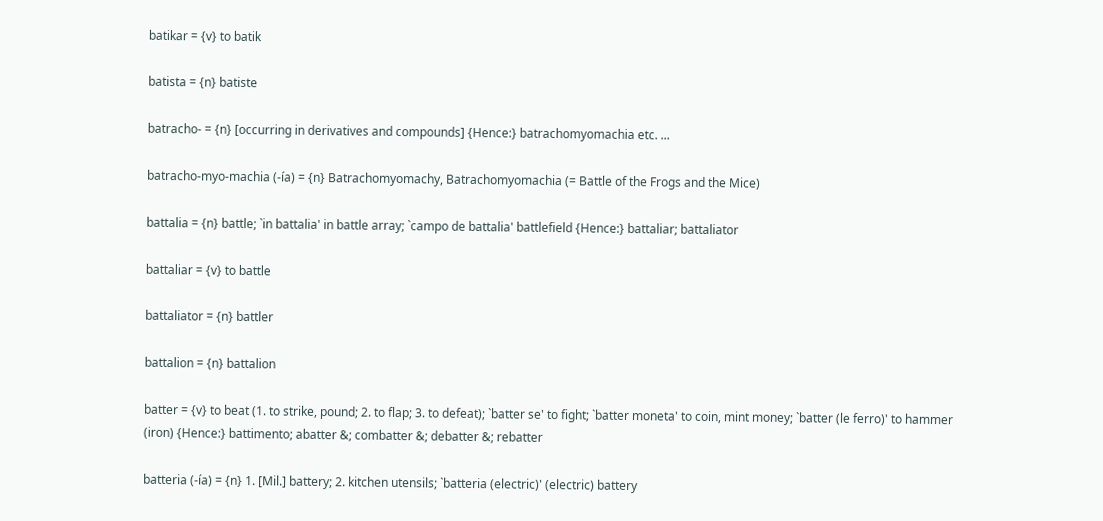batikar = {v} to batik

batista = {n} batiste

batracho- = {n} [occurring in derivatives and compounds] {Hence:} batrachomyomachia etc. ...

batracho-myo-machia (-ía) = {n} Batrachomyomachy, Batrachomyomachia (= Battle of the Frogs and the Mice)

battalia = {n} battle; `in battalia' in battle array; `campo de battalia' battlefield {Hence:} battaliar; battaliator

battaliar = {v} to battle

battaliator = {n} battler

battalion = {n} battalion

batter = {v} to beat (1. to strike, pound; 2. to flap; 3. to defeat); `batter se' to fight; `batter moneta' to coin, mint money; `batter (le ferro)' to hammer (iron) {Hence:} battimento; abatter &; combatter &; debatter &; rebatter

batteria (-ía) = {n} 1. [Mil.] battery; 2. kitchen utensils; `batteria (electric)' (electric) battery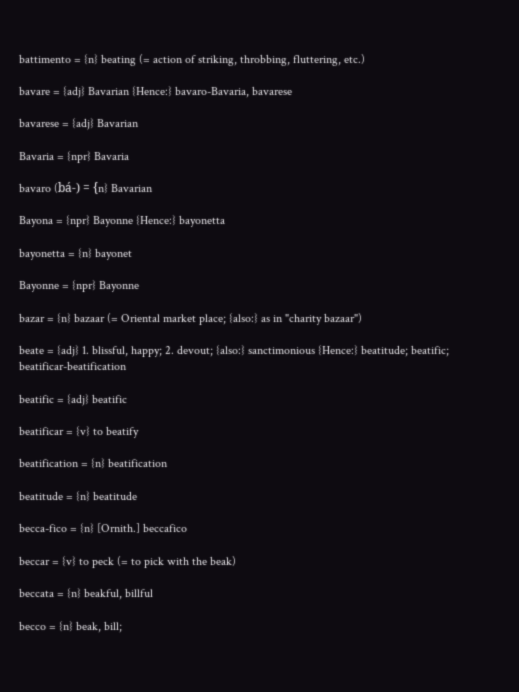battimento = {n} beating (= action of striking, throbbing, fluttering, etc.)

bavare = {adj} Bavarian {Hence:} bavaro-Bavaria, bavarese

bavarese = {adj} Bavarian

Bavaria = {npr} Bavaria

bavaro (bá-) = {n} Bavarian

Bayona = {npr} Bayonne {Hence:} bayonetta

bayonetta = {n} bayonet

Bayonne = {npr} Bayonne

bazar = {n} bazaar (= Oriental market place; {also:} as in "charity bazaar")

beate = {adj} 1. blissful, happy; 2. devout; {also:} sanctimonious {Hence:} beatitude; beatific; beatificar-beatification

beatific = {adj} beatific

beatificar = {v} to beatify

beatification = {n} beatification

beatitude = {n} beatitude

becca-fico = {n} [Ornith.] beccafico

beccar = {v} to peck (= to pick with the beak)

beccata = {n} beakful, billful

becco = {n} beak, bill;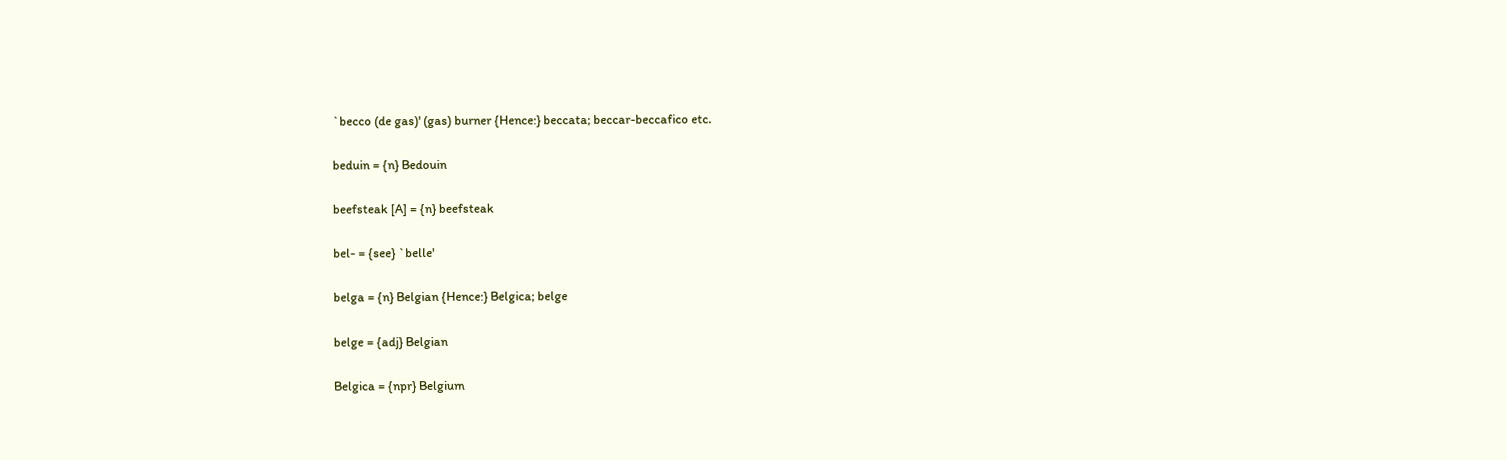`becco (de gas)' (gas) burner {Hence:} beccata; beccar-beccafico etc.

beduin = {n} Bedouin

beefsteak [A] = {n} beefsteak

bel- = {see} `belle'

belga = {n} Belgian {Hence:} Belgica; belge

belge = {adj} Belgian

Belgica = {npr} Belgium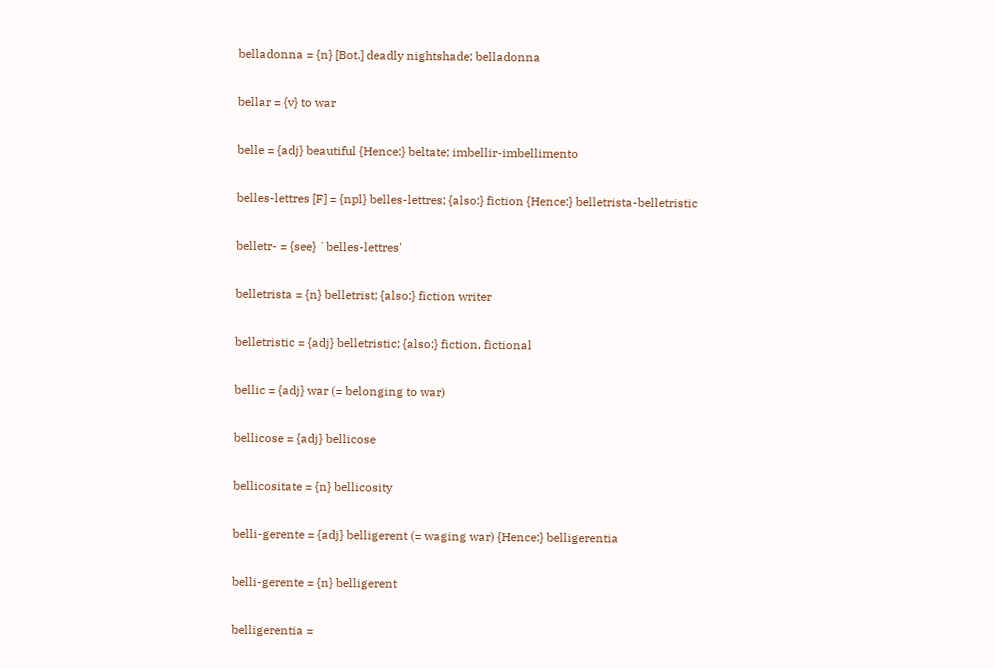belladonna = {n} [Bot.] deadly nightshade; belladonna

bellar = {v} to war

belle = {adj} beautiful {Hence:} beltate; imbellir-imbellimento

belles-lettres [F] = {npl} belles-lettres; {also:} fiction {Hence:} belletrista-belletristic

belletr- = {see} `belles-lettres'

belletrista = {n} belletrist; {also:} fiction writer

belletristic = {adj} belletristic; {also:} fiction, fictional

bellic = {adj} war (= belonging to war)

bellicose = {adj} bellicose

bellicositate = {n} bellicosity

belli-gerente = {adj} belligerent (= waging war) {Hence:} belligerentia

belli-gerente = {n} belligerent

belligerentia =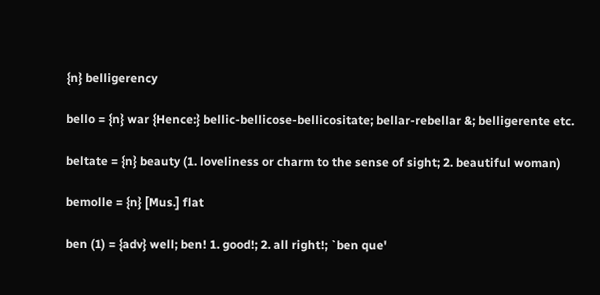{n} belligerency

bello = {n} war {Hence:} bellic-bellicose-bellicositate; bellar-rebellar &; belligerente etc.

beltate = {n} beauty (1. loveliness or charm to the sense of sight; 2. beautiful woman)

bemolle = {n} [Mus.] flat

ben (1) = {adv} well; ben! 1. good!; 2. all right!; `ben que'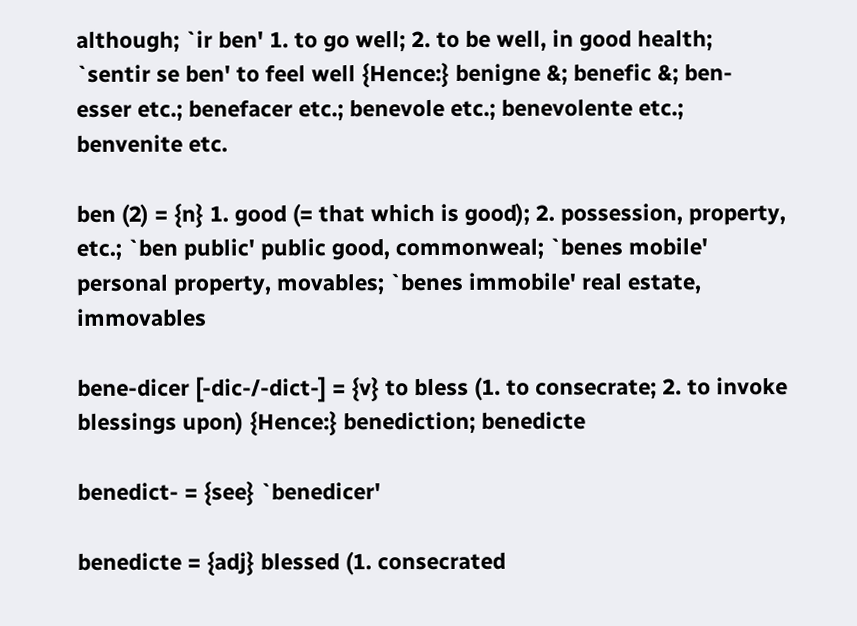although; `ir ben' 1. to go well; 2. to be well, in good health; `sentir se ben' to feel well {Hence:} benigne &; benefic &; ben-esser etc.; benefacer etc.; benevole etc.; benevolente etc.; benvenite etc.

ben (2) = {n} 1. good (= that which is good); 2. possession, property, etc.; `ben public' public good, commonweal; `benes mobile' personal property, movables; `benes immobile' real estate, immovables

bene-dicer [-dic-/-dict-] = {v} to bless (1. to consecrate; 2. to invoke blessings upon) {Hence:} benediction; benedicte

benedict- = {see} `benedicer'

benedicte = {adj} blessed (1. consecrated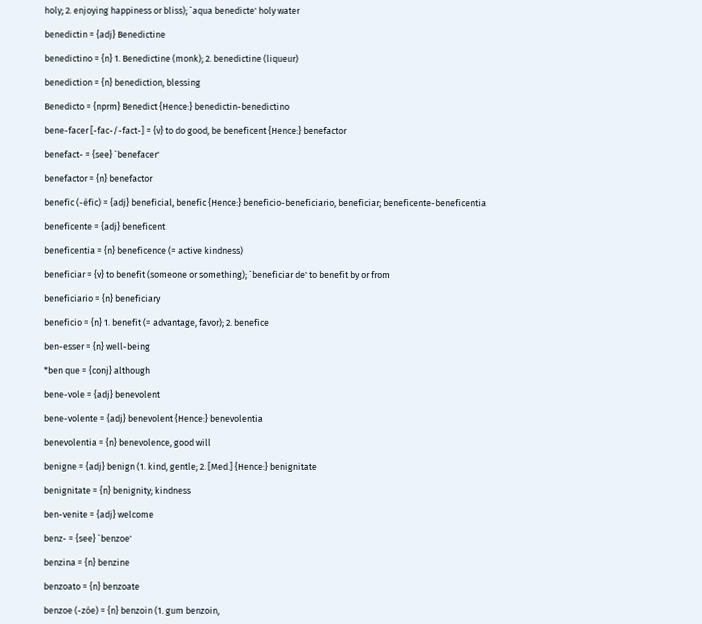holy; 2. enjoying happiness or bliss); `aqua benedicte' holy water

benedictin = {adj} Benedictine

benedictino = {n} 1. Benedictine (monk); 2. benedictine (liqueur)

benediction = {n} benediction, blessing

Benedicto = {nprm} Benedict {Hence:} benedictin-benedictino

bene-facer [-fac-/-fact-] = {v} to do good, be beneficent {Hence:} benefactor

benefact- = {see} `benefacer'

benefactor = {n} benefactor

benefic (-éfic) = {adj} beneficial, benefic {Hence:} beneficio-beneficiario, beneficiar; beneficente-beneficentia

beneficente = {adj} beneficent

beneficentia = {n} beneficence (= active kindness)

beneficiar = {v} to benefit (someone or something); `beneficiar de' to benefit by or from

beneficiario = {n} beneficiary

beneficio = {n} 1. benefit (= advantage, favor); 2. benefice

ben-esser = {n} well-being

*ben que = {conj} although

bene-vole = {adj} benevolent

bene-volente = {adj} benevolent {Hence:} benevolentia

benevolentia = {n} benevolence, good will

benigne = {adj} benign (1. kind, gentle; 2. [Med.] {Hence:} benignitate

benignitate = {n} benignity; kindness

ben-venite = {adj} welcome

benz- = {see} `benzoe'

benzina = {n} benzine

benzoato = {n} benzoate

benzoe (-zóe) = {n} benzoin (1. gum benzoin,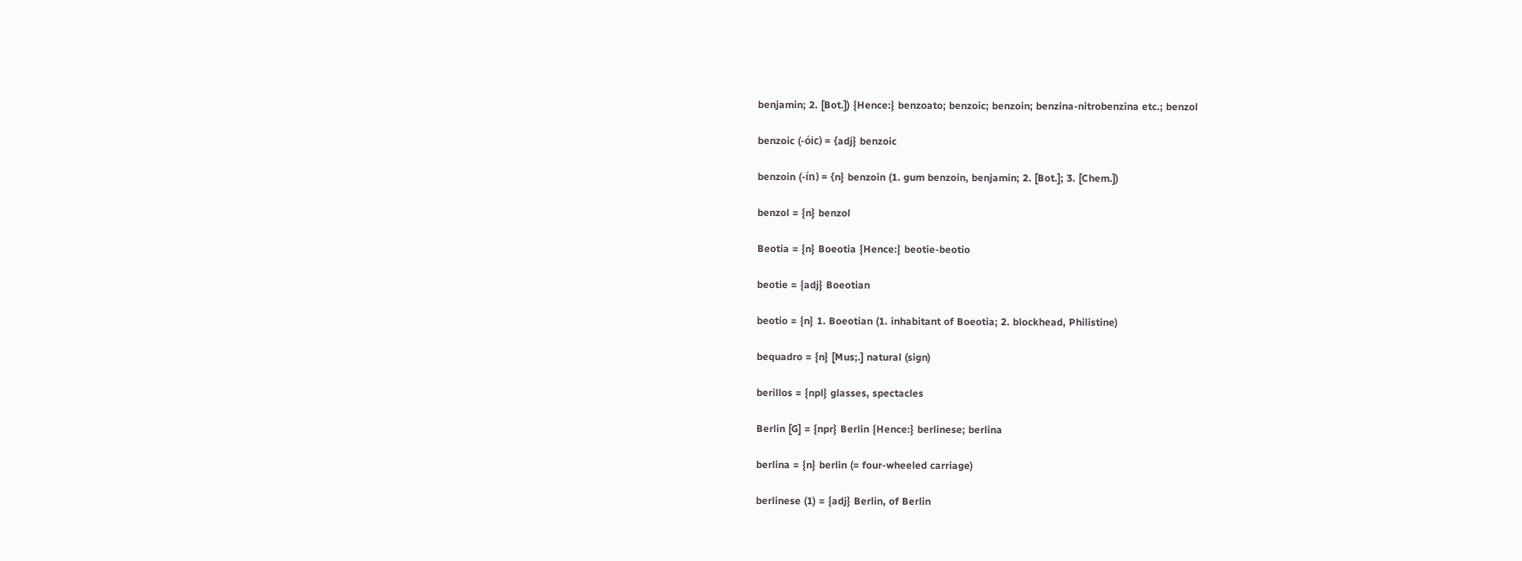benjamin; 2. [Bot.]) {Hence:} benzoato; benzoic; benzoin; benzina-nitrobenzina etc.; benzol

benzoic (-óic) = {adj} benzoic

benzoin (-ín) = {n} benzoin (1. gum benzoin, benjamin; 2. [Bot.]; 3. [Chem.])

benzol = {n} benzol

Beotia = {n} Boeotia {Hence:} beotie-beotio

beotie = {adj} Boeotian

beotio = {n} 1. Boeotian (1. inhabitant of Boeotia; 2. blockhead, Philistine)

bequadro = {n} [Mus;.] natural (sign)

berillos = {npl} glasses, spectacles

Berlin [G] = {npr} Berlin {Hence:} berlinese; berlina

berlina = {n} berlin (= four-wheeled carriage)

berlinese (1) = {adj} Berlin, of Berlin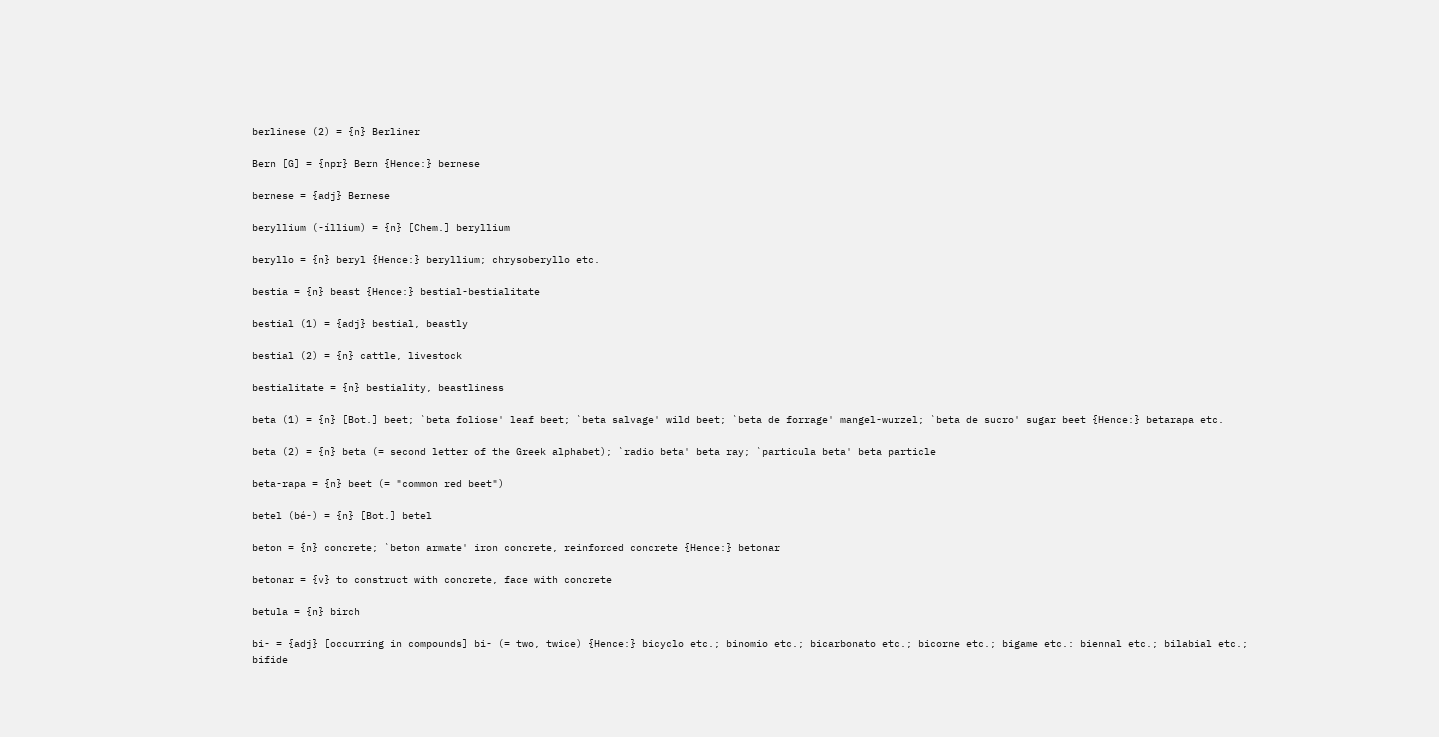berlinese (2) = {n} Berliner

Bern [G] = {npr} Bern {Hence:} bernese

bernese = {adj} Bernese

beryllium (-íllium) = {n} [Chem.] beryllium

beryllo = {n} beryl {Hence:} beryllium; chrysoberyllo etc.

bestia = {n} beast {Hence:} bestial-bestialitate

bestial (1) = {adj} bestial, beastly

bestial (2) = {n} cattle, livestock

bestialitate = {n} bestiality, beastliness

beta (1) = {n} [Bot.] beet; `beta foliose' leaf beet; `beta salvage' wild beet; `beta de forrage' mangel-wurzel; `beta de sucro' sugar beet {Hence:} betarapa etc.

beta (2) = {n} beta (= second letter of the Greek alphabet); `radio beta' beta ray; `particula beta' beta particle

beta-rapa = {n} beet (= "common red beet")

betel (bé-) = {n} [Bot.] betel

beton = {n} concrete; `beton armate' iron concrete, reinforced concrete {Hence:} betonar

betonar = {v} to construct with concrete, face with concrete

betula = {n} birch

bi- = {adj} [occurring in compounds] bi- (= two, twice) {Hence:} bicyclo etc.; binomio etc.; bicarbonato etc.; bicorne etc.; bigame etc.: biennal etc.; bilabial etc.; bifide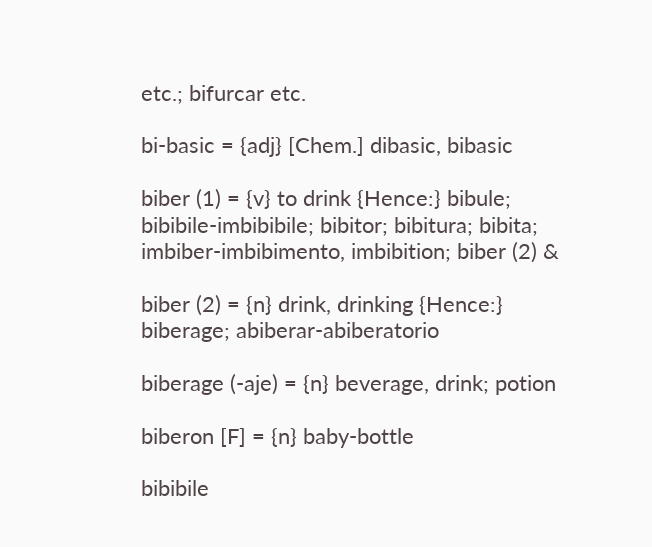etc.; bifurcar etc.

bi-basic = {adj} [Chem.] dibasic, bibasic

biber (1) = {v} to drink {Hence:} bibule; bibibile-imbibibile; bibitor; bibitura; bibita; imbiber-imbibimento, imbibition; biber (2) &

biber (2) = {n} drink, drinking {Hence:} biberage; abiberar-abiberatorio

biberage (-aje) = {n} beverage, drink; potion

biberon [F] = {n} baby-bottle

bibibile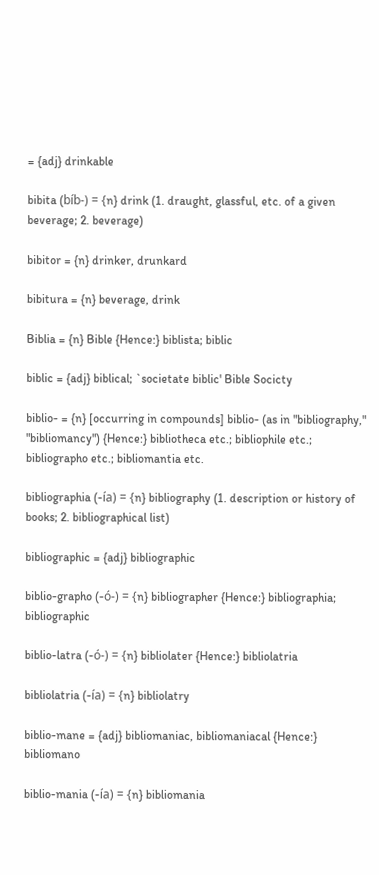= {adj} drinkable

bibita (bíb-) = {n} drink (1. draught, glassful, etc. of a given beverage; 2. beverage)

bibitor = {n} drinker, drunkard

bibitura = {n} beverage, drink

Biblia = {n} Bible {Hence:} biblista; biblic

biblic = {adj} biblical; `societate biblic' Bible Socicty

biblio- = {n} [occurring in compounds] biblio- (as in "bibliography," "bibliomancy") {Hence:} bibliotheca etc.; bibliophile etc.; bibliographo etc.; bibliomantia etc.

bibliographia (-ía) = {n} bibliography (1. description or history of books; 2. bibliographical list)

bibliographic = {adj} bibliographic

biblio-grapho (-ó-) = {n} bibliographer {Hence:} bibliographia; bibliographic

biblio-latra (-ó-) = {n} bibliolater {Hence:} bibliolatria

bibliolatria (-ía) = {n} bibliolatry

biblio-mane = {adj} bibliomaniac, bibliomaniacal {Hence:} bibliomano

biblio-mania (-ía) = {n} bibliomania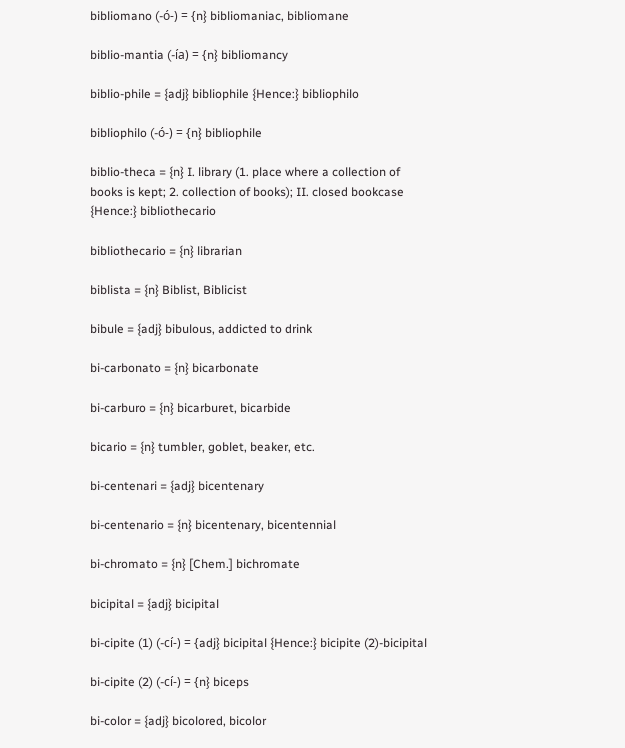bibliomano (-ó-) = {n} bibliomaniac, bibliomane

biblio-mantia (-ía) = {n} bibliomancy

biblio-phile = {adj} bibliophile {Hence:} bibliophilo

bibliophilo (-ó-) = {n} bibliophile

biblio-theca = {n} I. library (1. place where a collection of books is kept; 2. collection of books); II. closed bookcase {Hence:} bibliothecario

bibliothecario = {n} librarian

biblista = {n} Biblist, Biblicist

bibule = {adj} bibulous, addicted to drink

bi-carbonato = {n} bicarbonate

bi-carburo = {n} bicarburet, bicarbide

bicario = {n} tumbler, goblet, beaker, etc.

bi-centenari = {adj} bicentenary

bi-centenario = {n} bicentenary, bicentennial

bi-chromato = {n} [Chem.] bichromate

bicipital = {adj} bicipital

bi-cipite (1) (-cí-) = {adj} bicipital {Hence:} bicipite (2)-bicipital

bi-cipite (2) (-cí-) = {n} biceps

bi-color = {adj} bicolored, bicolor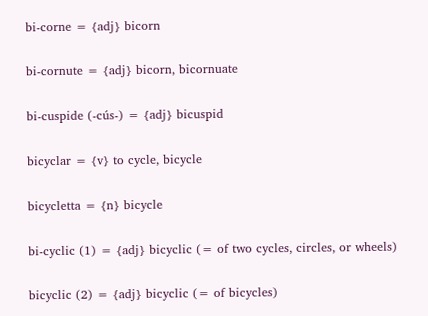bi-corne = {adj} bicorn

bi-cornute = {adj} bicorn, bicornuate

bi-cuspide (-cús-) = {adj} bicuspid

bicyclar = {v} to cycle, bicycle

bicycletta = {n} bicycle

bi-cyclic (1) = {adj} bicyclic (= of two cycles, circles, or wheels)

bicyclic (2) = {adj} bicyclic (= of bicycles)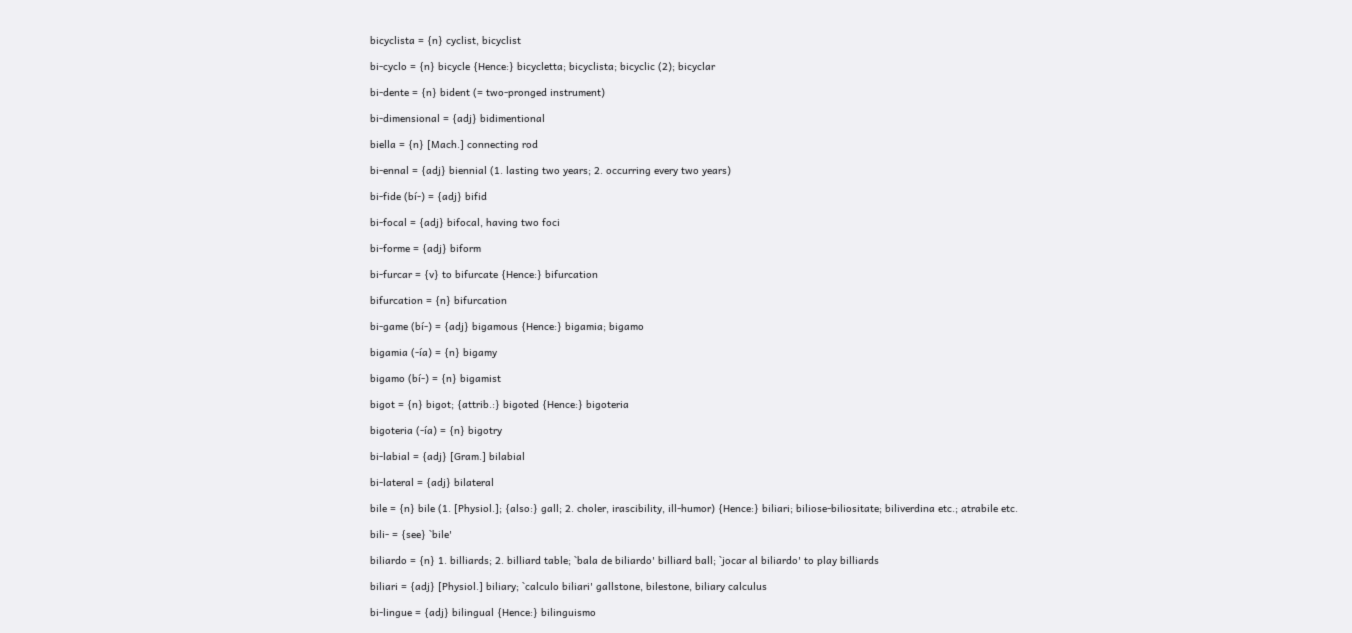bicyclista = {n} cyclist, bicyclist

bi-cyclo = {n} bicycle {Hence:} bicycletta; bicyclista; bicyclic (2); bicyclar

bi-dente = {n} bident (= two-pronged instrument)

bi-dimensional = {adj} bidimentional

biella = {n} [Mach.] connecting rod

bi-ennal = {adj} biennial (1. lasting two years; 2. occurring every two years)

bi-fide (bí-) = {adj} bifid

bi-focal = {adj} bifocal, having two foci

bi-forme = {adj} biform

bi-furcar = {v} to bifurcate {Hence:} bifurcation

bifurcation = {n} bifurcation

bi-game (bí-) = {adj} bigamous {Hence:} bigamia; bigamo

bigamia (-ía) = {n} bigamy

bigamo (bí-) = {n} bigamist

bigot = {n} bigot; {attrib.:} bigoted {Hence:} bigoteria

bigoteria (-ía) = {n} bigotry

bi-labial = {adj} [Gram.] bilabial

bi-lateral = {adj} bilateral

bile = {n} bile (1. [Physiol.]; {also:} gall; 2. choler, irascibility, ill-humor) {Hence:} biliari; biliose-biliositate; biliverdina etc.; atrabile etc.

bili- = {see} `bile'

biliardo = {n} 1. billiards; 2. billiard table; `bala de biliardo' billiard ball; `jocar al biliardo' to play billiards

biliari = {adj} [Physiol.] biliary; `calculo biliari' gallstone, bilestone, biliary calculus

bi-lingue = {adj} bilingual {Hence:} bilinguismo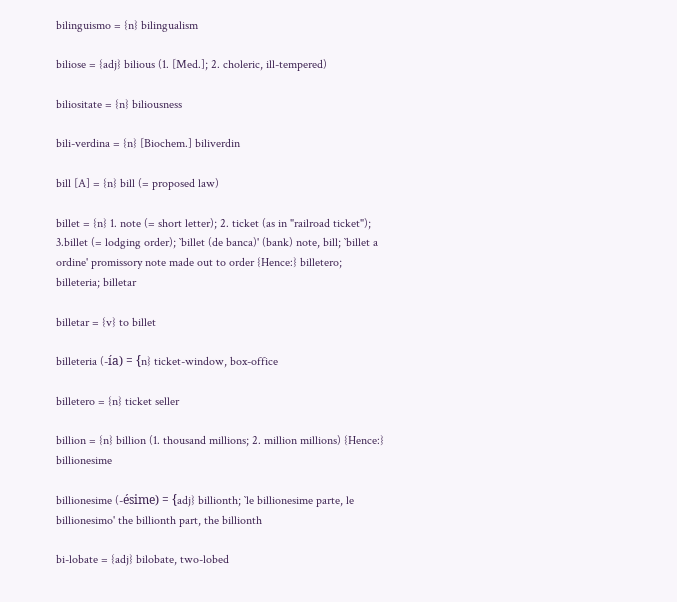bilinguismo = {n} bilingualism

biliose = {adj} bilious (1. [Med.]; 2. choleric, ill-tempered)

biliositate = {n} biliousness

bili-verdina = {n} [Biochem.] biliverdin

bill [A] = {n} bill (= proposed law)

billet = {n} 1. note (= short letter); 2. ticket (as in "railroad ticket"); 3.billet (= lodging order); `billet (de banca)' (bank) note, bill; `billet a ordine' promissory note made out to order {Hence:} billetero; billeteria; billetar

billetar = {v} to billet

billeteria (-ía) = {n} ticket-window, box-office

billetero = {n} ticket seller

billion = {n} billion (1. thousand millions; 2. million millions) {Hence:} billionesime

billionesime (-ésime) = {adj} billionth; `le billionesime parte, le billionesimo' the billionth part, the billionth

bi-lobate = {adj} bilobate, two-lobed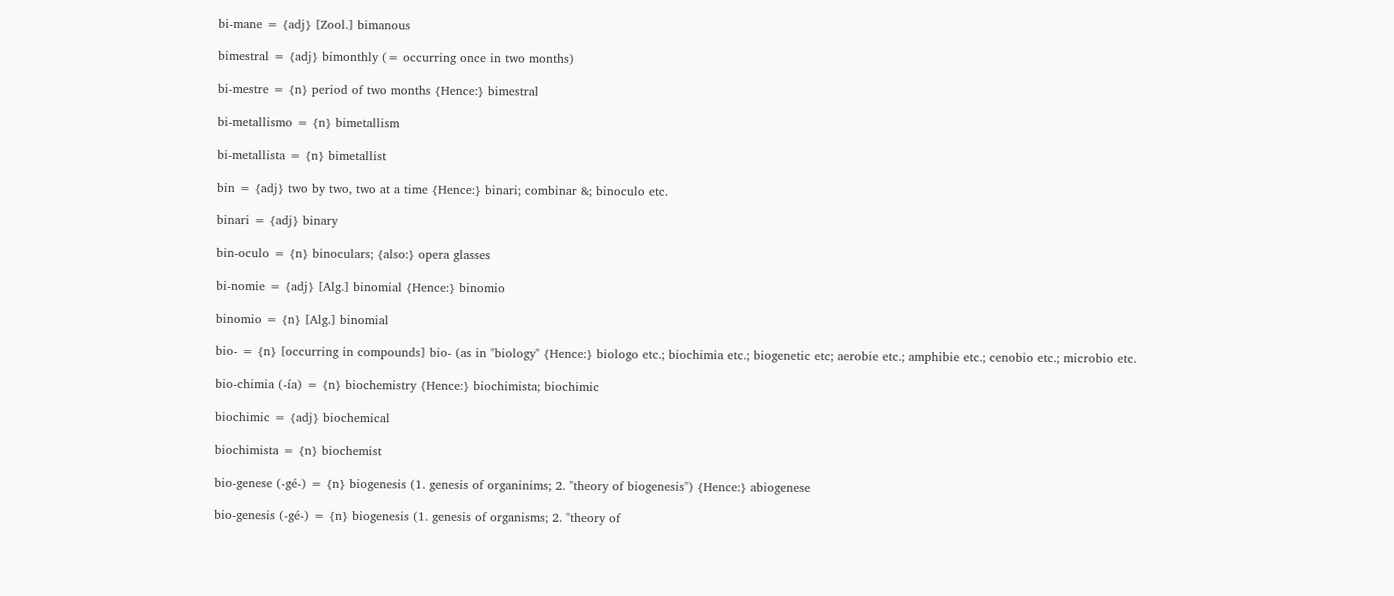bi-mane = {adj} [Zool.] bimanous

bimestral = {adj} bimonthly (= occurring once in two months)

bi-mestre = {n} period of two months {Hence:} bimestral

bi-metallismo = {n} bimetallism

bi-metallista = {n} bimetallist

bin = {adj} two by two, two at a time {Hence:} binari; combinar &; binoculo etc.

binari = {adj} binary

bin-oculo = {n} binoculars; {also:} opera glasses

bi-nomie = {adj} [Alg.] binomial {Hence:} binomio

binomio = {n} [Alg.] binomial

bio- = {n} [occurring in compounds] bio- (as in "biology" {Hence:} biologo etc.; biochimia etc.; biogenetic etc; aerobie etc.; amphibie etc.; cenobio etc.; microbio etc.

bio-chimia (-ía) = {n} biochemistry {Hence:} biochimista; biochimic

biochimic = {adj} biochemical

biochimista = {n} biochemist

bio-genese (-gé-) = {n} biogenesis (1. genesis of organinims; 2. "theory of biogenesis") {Hence:} abiogenese

bio-genesis (-gé-) = {n} biogenesis (1. genesis of organisms; 2. "theory of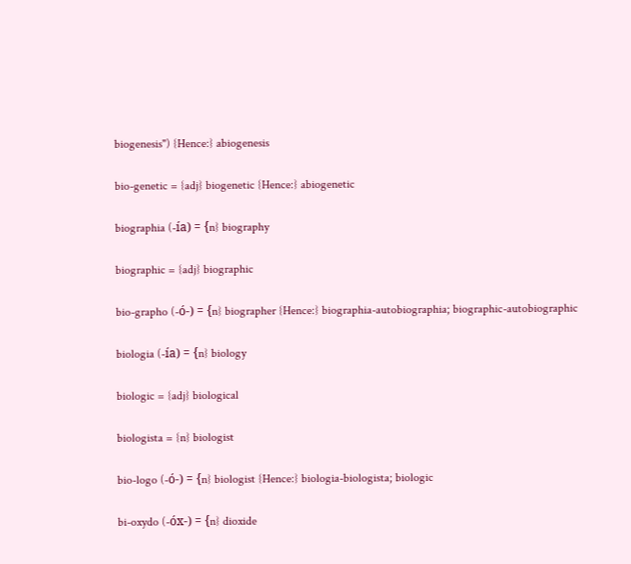biogenesis") {Hence:} abiogenesis

bio-genetic = {adj} biogenetic {Hence:} abiogenetic

biographia (-ía) = {n} biography

biographic = {adj} biographic

bio-grapho (-ó-) = {n} biographer {Hence:} biographia-autobiographia; biographic-autobiographic

biologia (-ía) = {n} biology

biologic = {adj} biological

biologista = {n} biologist

bio-logo (-ó-) = {n} biologist {Hence:} biologia-biologista; biologic

bi-oxydo (-óx-) = {n} dioxide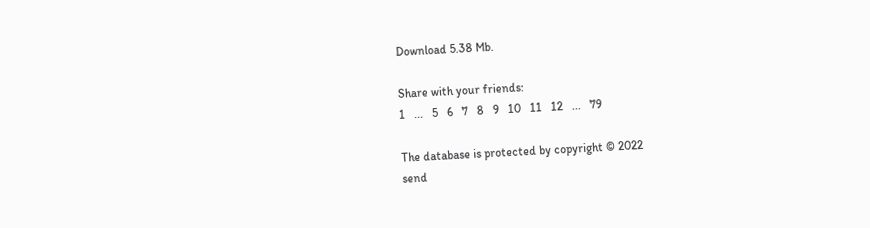Download 5.38 Mb.

Share with your friends:
1   ...   5   6   7   8   9   10   11   12   ...   79

The database is protected by copyright © 2022
send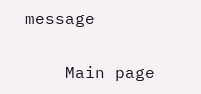message

    Main page